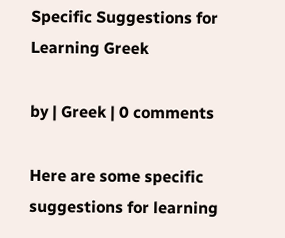Specific Suggestions for Learning Greek

by | Greek | 0 comments

Here are some specific suggestions for learning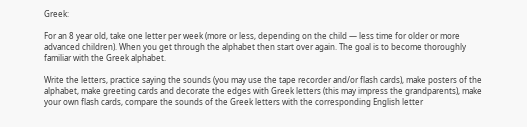Greek:

For an 8 year old, take one letter per week (more or less, depending on the child — less time for older or more advanced children). When you get through the alphabet then start over again. The goal is to become thoroughly familiar with the Greek alphabet.

Write the letters, practice saying the sounds (you may use the tape recorder and/or flash cards), make posters of the alphabet, make greeting cards and decorate the edges with Greek letters (this may impress the grandparents), make your own flash cards, compare the sounds of the Greek letters with the corresponding English letter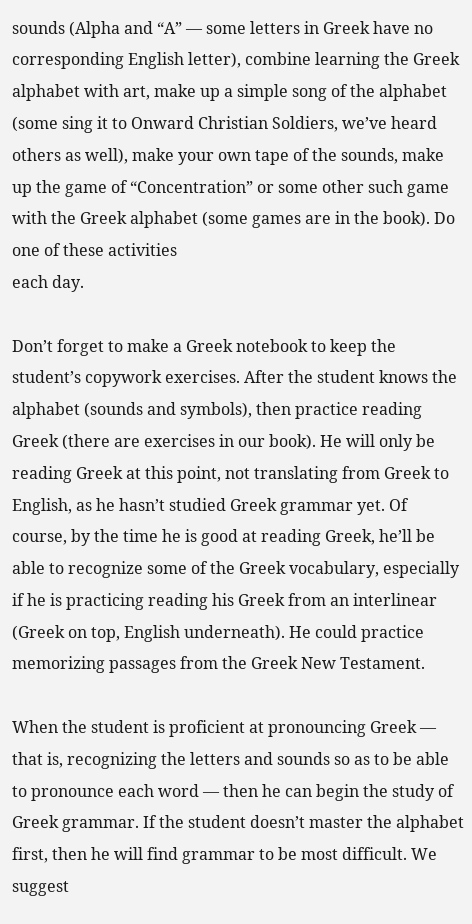sounds (Alpha and “A” — some letters in Greek have no corresponding English letter), combine learning the Greek alphabet with art, make up a simple song of the alphabet (some sing it to Onward Christian Soldiers, we’ve heard others as well), make your own tape of the sounds, make up the game of “Concentration” or some other such game with the Greek alphabet (some games are in the book). Do one of these activities
each day.

Don’t forget to make a Greek notebook to keep the student’s copywork exercises. After the student knows the alphabet (sounds and symbols), then practice reading Greek (there are exercises in our book). He will only be reading Greek at this point, not translating from Greek to English, as he hasn’t studied Greek grammar yet. Of course, by the time he is good at reading Greek, he’ll be able to recognize some of the Greek vocabulary, especially if he is practicing reading his Greek from an interlinear (Greek on top, English underneath). He could practice memorizing passages from the Greek New Testament.

When the student is proficient at pronouncing Greek — that is, recognizing the letters and sounds so as to be able to pronounce each word — then he can begin the study of Greek grammar. If the student doesn’t master the alphabet first, then he will find grammar to be most difficult. We suggest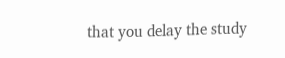that you delay the study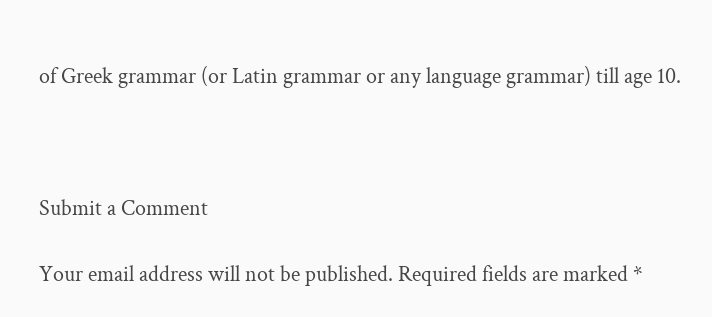of Greek grammar (or Latin grammar or any language grammar) till age 10.



Submit a Comment

Your email address will not be published. Required fields are marked *